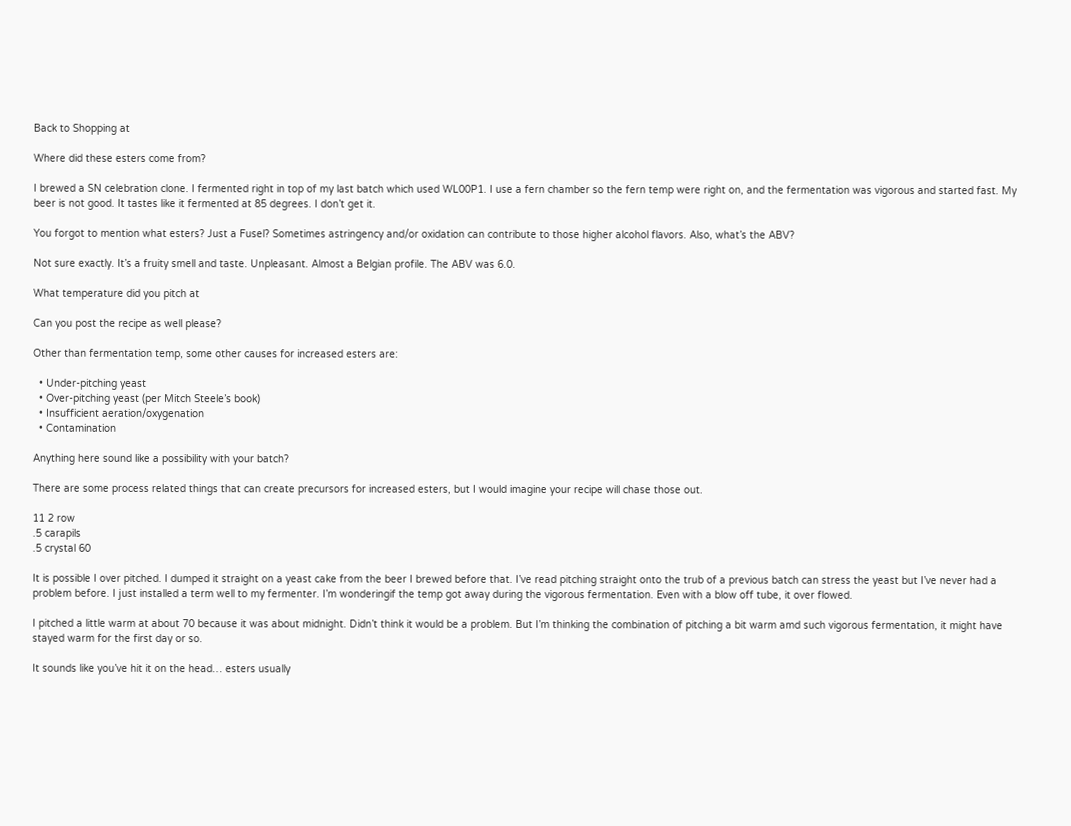Back to Shopping at

Where did these esters come from?

I brewed a SN celebration clone. I fermented right in top of my last batch which used WL00P1. I use a fern chamber so the fern temp were right on, and the fermentation was vigorous and started fast. My beer is not good. It tastes like it fermented at 85 degrees. I don’t get it.

You forgot to mention what esters? Just a Fusel? Sometimes astringency and/or oxidation can contribute to those higher alcohol flavors. Also, what’s the ABV?

Not sure exactly. It’s a fruity smell and taste. Unpleasant. Almost a Belgian profile. The ABV was 6.0.

What temperature did you pitch at

Can you post the recipe as well please?

Other than fermentation temp, some other causes for increased esters are:

  • Under-pitching yeast
  • Over-pitching yeast (per Mitch Steele’s book)
  • Insufficient aeration/oxygenation
  • Contamination

Anything here sound like a possibility with your batch?

There are some process related things that can create precursors for increased esters, but I would imagine your recipe will chase those out.

11 2 row
.5 carapils
.5 crystal 60

It is possible I over pitched. I dumped it straight on a yeast cake from the beer I brewed before that. I’ve read pitching straight onto the trub of a previous batch can stress the yeast but I’ve never had a problem before. I just installed a term well to my fermenter. I’m wonderingif the temp got away during the vigorous fermentation. Even with a blow off tube, it over flowed.

I pitched a little warm at about 70 because it was about midnight. Didn’t think it would be a problem. But I’m thinking the combination of pitching a bit warm amd such vigorous fermentation, it might have stayed warm for the first day or so.

It sounds like you’ve hit it on the head… esters usually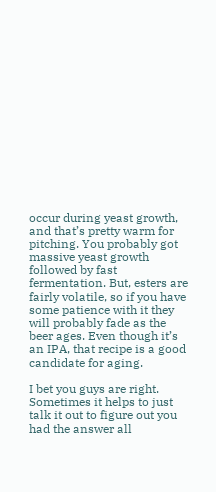occur during yeast growth, and that’s pretty warm for pitching. You probably got massive yeast growth followed by fast fermentation. But, esters are fairly volatile, so if you have some patience with it they will probably fade as the beer ages. Even though it’s an IPA, that recipe is a good candidate for aging.

I bet you guys are right. Sometimes it helps to just talk it out to figure out you had the answer all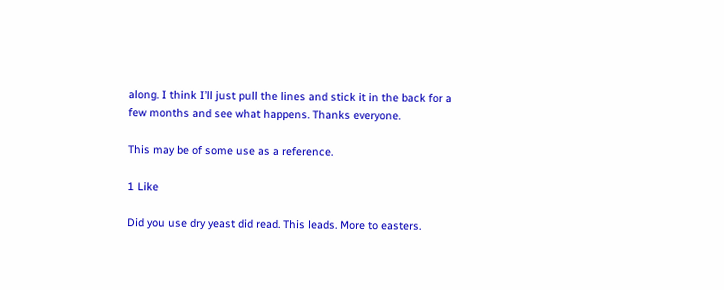along. I think I’ll just pull the lines and stick it in the back for a few months and see what happens. Thanks everyone.

This may be of some use as a reference.

1 Like

Did you use dry yeast did read. This leads. More to easters.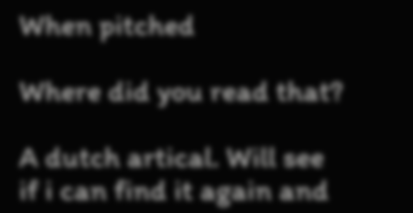When pitched

Where did you read that?

A dutch artical. Will see if i can find it again and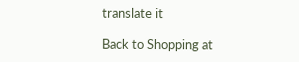translate it

Back to Shopping at